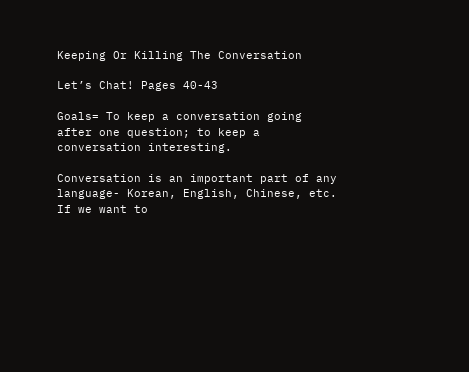Keeping Or Killing The Conversation

Let’s Chat! Pages 40-43

Goals= To keep a conversation going after one question; to keep a conversation interesting.

Conversation is an important part of any language- Korean, English, Chinese, etc.  If we want to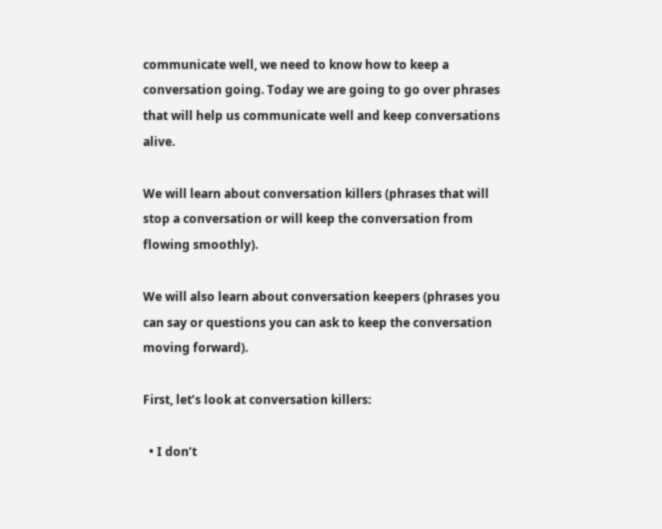communicate well, we need to know how to keep a conversation going. Today we are going to go over phrases that will help us communicate well and keep conversations alive.

We will learn about conversation killers (phrases that will stop a conversation or will keep the conversation from flowing smoothly).

We will also learn about conversation keepers (phrases you can say or questions you can ask to keep the conversation moving forward).

First, let’s look at conversation killers:

  • I don’t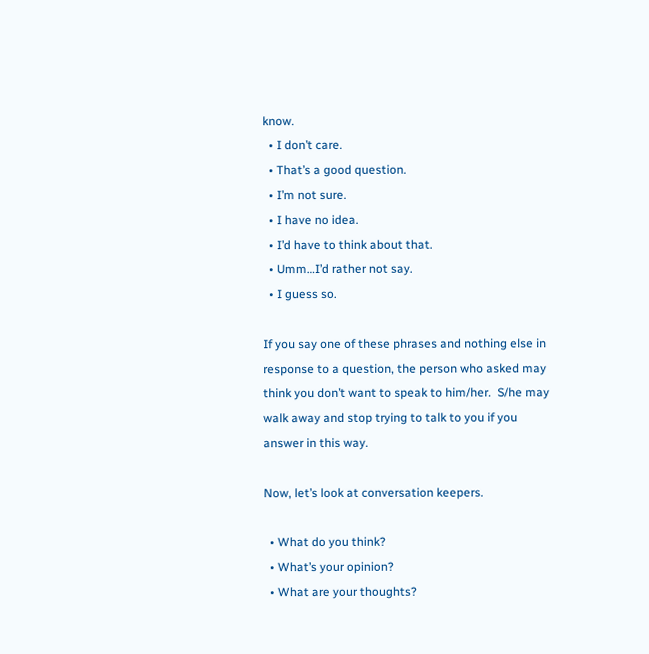know.
  • I don’t care.
  • That’s a good question.
  • I’m not sure.
  • I have no idea.
  • I’d have to think about that.
  • Umm…I’d rather not say.
  • I guess so.

If you say one of these phrases and nothing else in response to a question, the person who asked may think you don’t want to speak to him/her.  S/he may walk away and stop trying to talk to you if you answer in this way.

Now, let’s look at conversation keepers.

  • What do you think?
  • What’s your opinion?
  • What are your thoughts?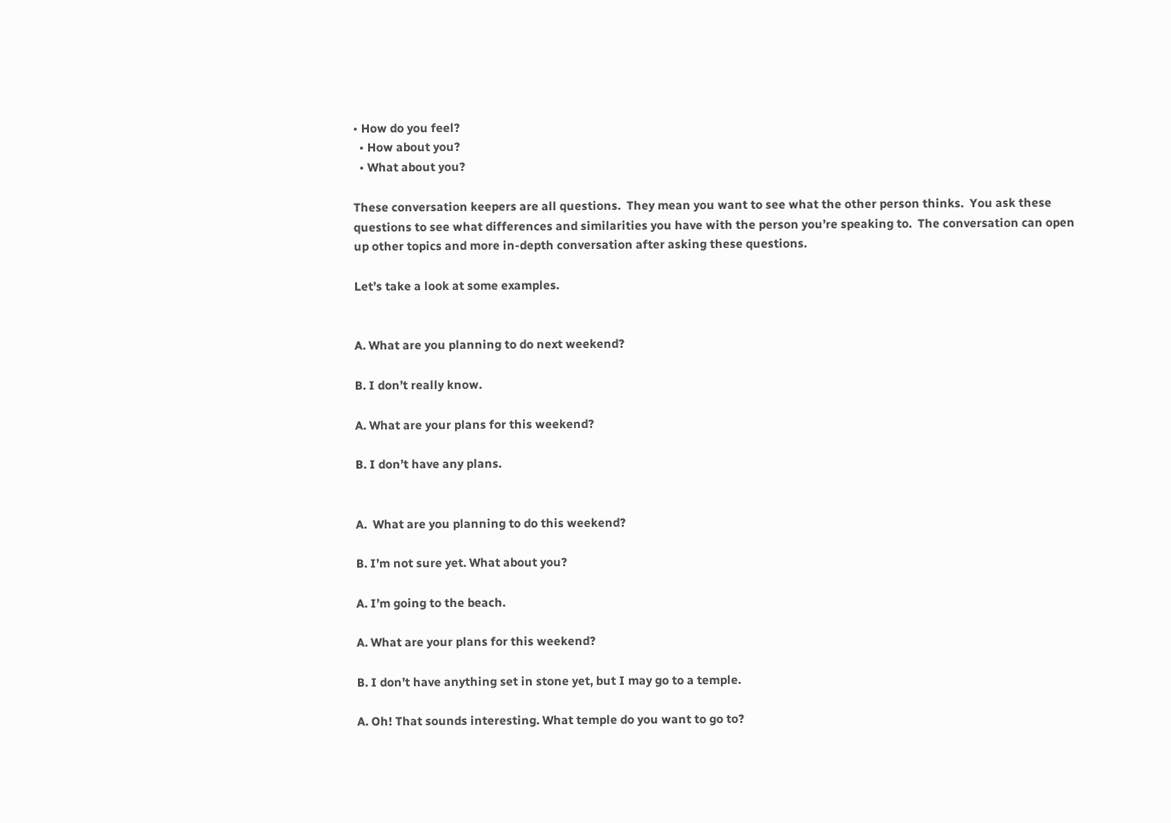• How do you feel?
  • How about you?
  • What about you?

These conversation keepers are all questions.  They mean you want to see what the other person thinks.  You ask these questions to see what differences and similarities you have with the person you’re speaking to.  The conversation can open up other topics and more in-depth conversation after asking these questions.

Let’s take a look at some examples.


A. What are you planning to do next weekend?

B. I don’t really know.

A. What are your plans for this weekend?

B. I don’t have any plans.


A.  What are you planning to do this weekend?

B. I’m not sure yet. What about you?

A. I’m going to the beach.

A. What are your plans for this weekend?

B. I don’t have anything set in stone yet, but I may go to a temple.

A. Oh! That sounds interesting. What temple do you want to go to?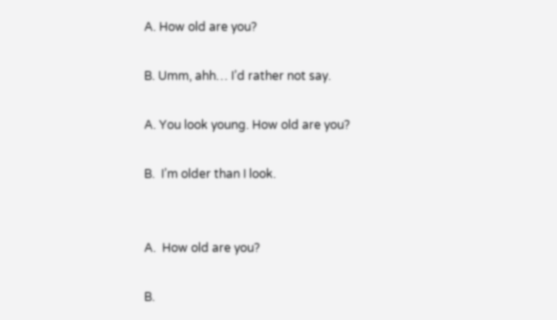A. How old are you?

B. Umm, ahh… I’d rather not say.

A. You look young. How old are you?

B.  I’m older than I look.


A.  How old are you?

B.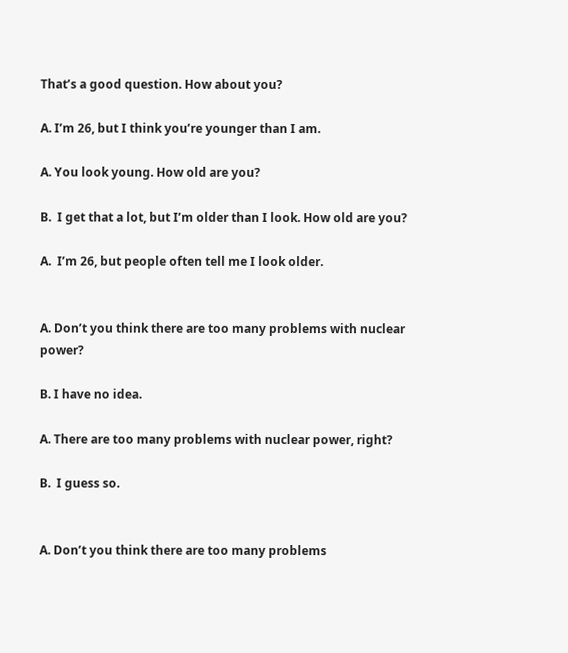That’s a good question. How about you?

A. I’m 26, but I think you’re younger than I am.

A. You look young. How old are you?

B.  I get that a lot, but I’m older than I look. How old are you?

A.  I’m 26, but people often tell me I look older.


A. Don’t you think there are too many problems with nuclear power?

B. I have no idea.

A. There are too many problems with nuclear power, right?

B.  I guess so.


A. Don’t you think there are too many problems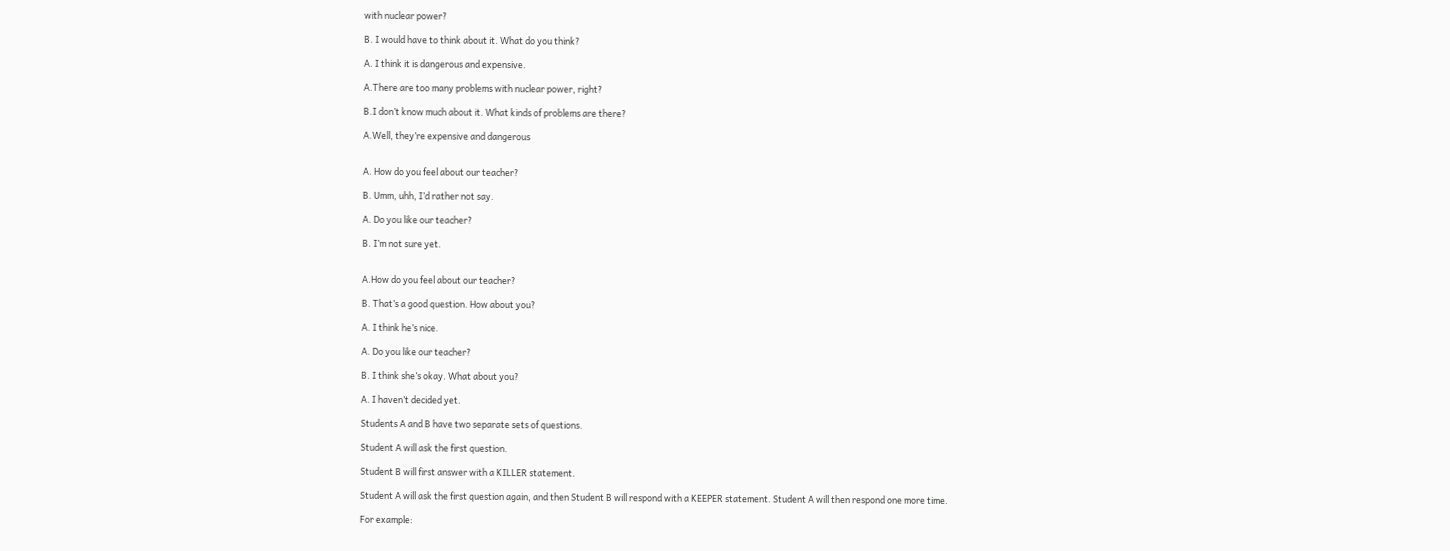with nuclear power?

B. I would have to think about it. What do you think?

A. I think it is dangerous and expensive.

A.There are too many problems with nuclear power, right?

B.I don’t know much about it. What kinds of problems are there?

A.Well, they’re expensive and dangerous


A. How do you feel about our teacher?

B. Umm, uhh, I’d rather not say.

A. Do you like our teacher?

B. I’m not sure yet.


A.How do you feel about our teacher?

B. That’s a good question. How about you?

A. I think he’s nice.

A. Do you like our teacher?

B. I think she’s okay. What about you?

A. I haven’t decided yet.

Students A and B have two separate sets of questions.

Student A will ask the first question.

Student B will first answer with a KILLER statement.

Student A will ask the first question again, and then Student B will respond with a KEEPER statement. Student A will then respond one more time.

For example: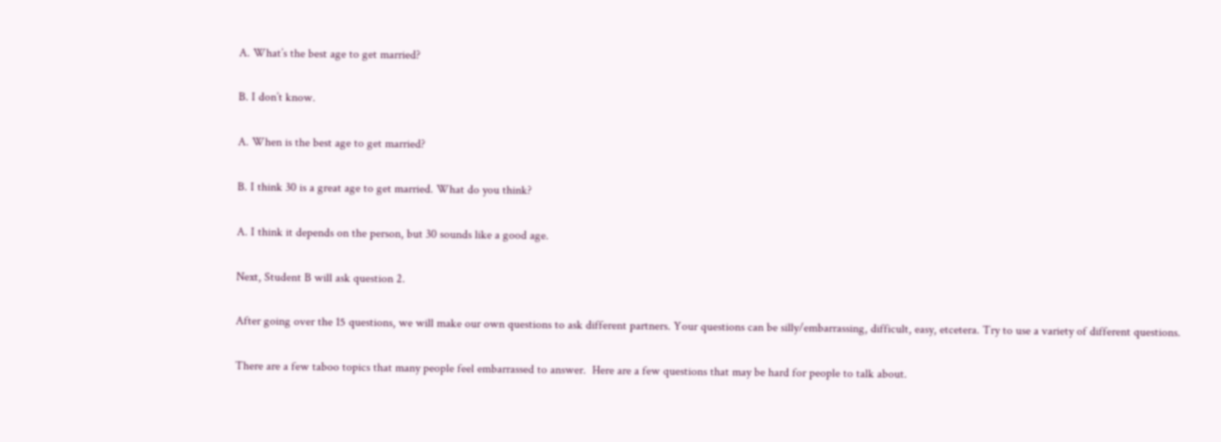A. What’s the best age to get married?

B. I don’t know.

A. When is the best age to get married?

B. I think 30 is a great age to get married. What do you think?

A. I think it depends on the person, but 30 sounds like a good age.

Next, Student B will ask question 2.

After going over the 15 questions, we will make our own questions to ask different partners. Your questions can be silly/embarrassing, difficult, easy, etcetera. Try to use a variety of different questions.

There are a few taboo topics that many people feel embarrassed to answer.  Here are a few questions that may be hard for people to talk about.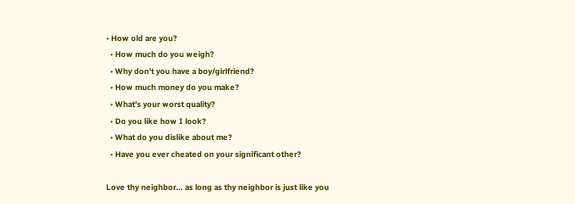• How old are you?
  • How much do you weigh?
  • Why don’t you have a boy/girlfriend?
  • How much money do you make?
  • What’s your worst quality?
  • Do you like how I look?
  • What do you dislike about me?
  • Have you ever cheated on your significant other?

Love thy neighbor… as long as thy neighbor is just like you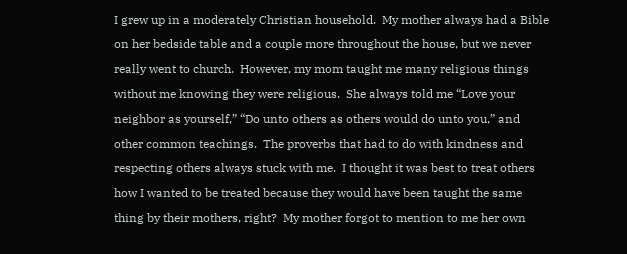I grew up in a moderately Christian household.  My mother always had a Bible on her bedside table and a couple more throughout the house, but we never really went to church.  However, my mom taught me many religious things without me knowing they were religious.  She always told me “Love your neighbor as yourself,” “Do unto others as others would do unto you,” and other common teachings.  The proverbs that had to do with kindness and respecting others always stuck with me.  I thought it was best to treat others how I wanted to be treated because they would have been taught the same thing by their mothers, right?  My mother forgot to mention to me her own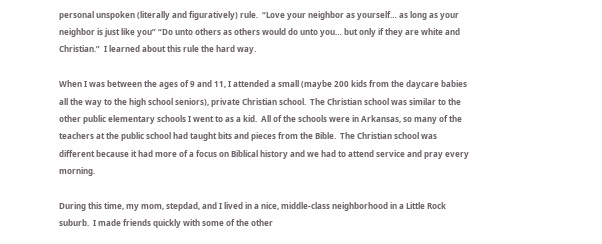personal unspoken (literally and figuratively) rule.  “Love your neighbor as yourself… as long as your neighbor is just like you” “Do unto others as others would do unto you… but only if they are white and Christian.”  I learned about this rule the hard way.

When I was between the ages of 9 and 11, I attended a small (maybe 200 kids from the daycare babies all the way to the high school seniors), private Christian school.  The Christian school was similar to the other public elementary schools I went to as a kid.  All of the schools were in Arkansas, so many of the teachers at the public school had taught bits and pieces from the Bible.  The Christian school was different because it had more of a focus on Biblical history and we had to attend service and pray every morning.

During this time, my mom, stepdad, and I lived in a nice, middle-class neighborhood in a Little Rock suburb.  I made friends quickly with some of the other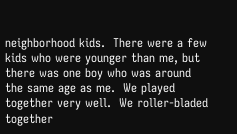neighborhood kids.  There were a few kids who were younger than me, but there was one boy who was around the same age as me.  We played together very well.  We roller-bladed together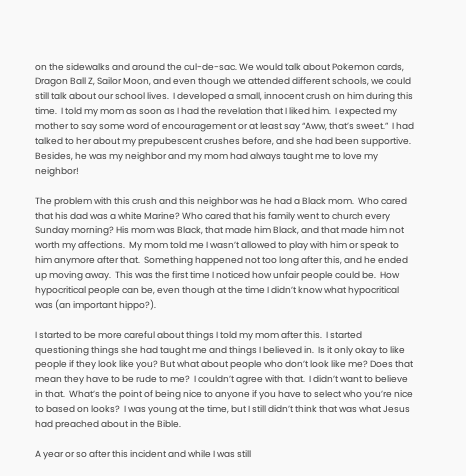on the sidewalks and around the cul-de-sac. We would talk about Pokemon cards, Dragon Ball Z, Sailor Moon, and even though we attended different schools, we could still talk about our school lives.  I developed a small, innocent crush on him during this time.  I told my mom as soon as I had the revelation that I liked him.  I expected my mother to say some word of encouragement or at least say “Aww, that’s sweet.”  I had talked to her about my prepubescent crushes before, and she had been supportive.  Besides, he was my neighbor and my mom had always taught me to love my neighbor!

The problem with this crush and this neighbor was he had a Black mom.  Who cared that his dad was a white Marine? Who cared that his family went to church every Sunday morning? His mom was Black, that made him Black, and that made him not worth my affections.  My mom told me I wasn’t allowed to play with him or speak to him anymore after that.  Something happened not too long after this, and he ended up moving away.  This was the first time I noticed how unfair people could be.  How hypocritical people can be, even though at the time I didn’t know what hypocritical was (an important hippo?).

I started to be more careful about things I told my mom after this.  I started questioning things she had taught me and things I believed in.  Is it only okay to like people if they look like you? But what about people who don’t look like me? Does that mean they have to be rude to me?  I couldn’t agree with that.  I didn’t want to believe in that.  What’s the point of being nice to anyone if you have to select who you’re nice to based on looks?  I was young at the time, but I still didn’t think that was what Jesus had preached about in the Bible.

A year or so after this incident and while I was still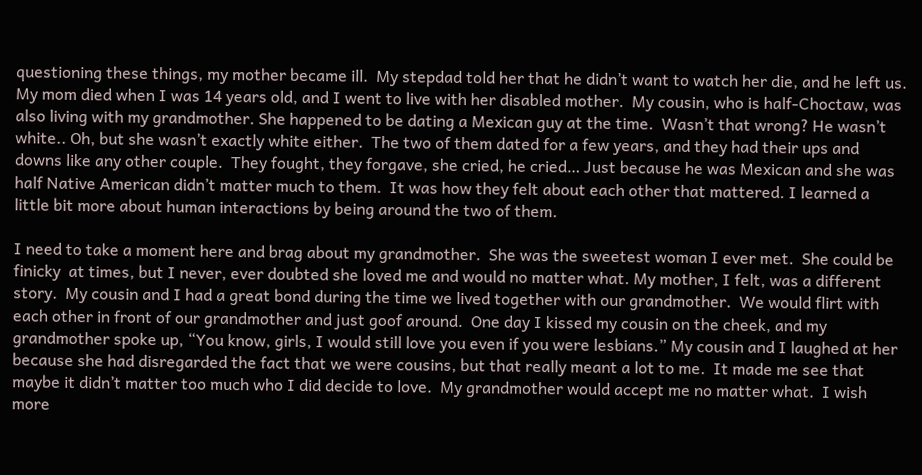questioning these things, my mother became ill.  My stepdad told her that he didn’t want to watch her die, and he left us.  My mom died when I was 14 years old, and I went to live with her disabled mother.  My cousin, who is half-Choctaw, was also living with my grandmother. She happened to be dating a Mexican guy at the time.  Wasn’t that wrong? He wasn’t white.. Oh, but she wasn’t exactly white either.  The two of them dated for a few years, and they had their ups and downs like any other couple.  They fought, they forgave, she cried, he cried… Just because he was Mexican and she was half Native American didn’t matter much to them.  It was how they felt about each other that mattered. I learned a little bit more about human interactions by being around the two of them.

I need to take a moment here and brag about my grandmother.  She was the sweetest woman I ever met.  She could be finicky  at times, but I never, ever doubted she loved me and would no matter what. My mother, I felt, was a different story.  My cousin and I had a great bond during the time we lived together with our grandmother.  We would flirt with each other in front of our grandmother and just goof around.  One day I kissed my cousin on the cheek, and my grandmother spoke up, “You know, girls, I would still love you even if you were lesbians.” My cousin and I laughed at her because she had disregarded the fact that we were cousins, but that really meant a lot to me.  It made me see that maybe it didn’t matter too much who I did decide to love.  My grandmother would accept me no matter what.  I wish more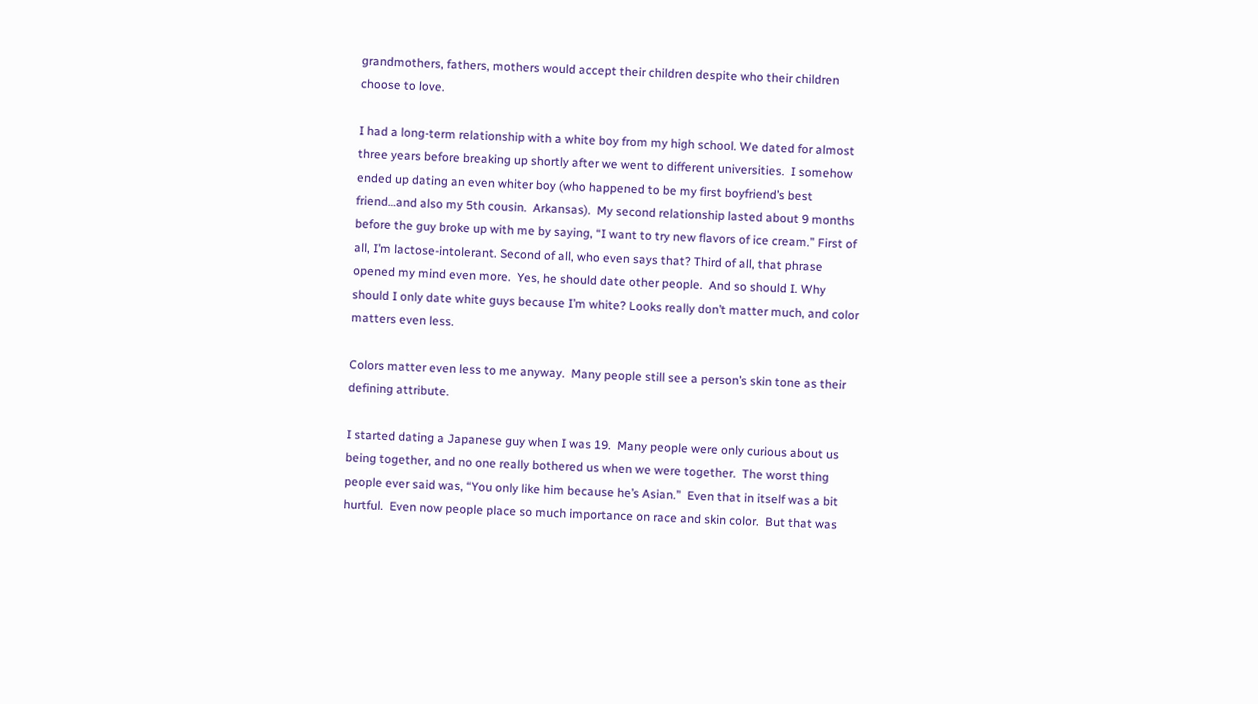grandmothers, fathers, mothers would accept their children despite who their children choose to love.

I had a long-term relationship with a white boy from my high school. We dated for almost three years before breaking up shortly after we went to different universities.  I somehow ended up dating an even whiter boy (who happened to be my first boyfriend’s best friend…and also my 5th cousin.  Arkansas).  My second relationship lasted about 9 months before the guy broke up with me by saying, “I want to try new flavors of ice cream.” First of all, I’m lactose-intolerant. Second of all, who even says that? Third of all, that phrase opened my mind even more.  Yes, he should date other people.  And so should I. Why should I only date white guys because I’m white? Looks really don’t matter much, and color matters even less.

Colors matter even less to me anyway.  Many people still see a person’s skin tone as their defining attribute.

I started dating a Japanese guy when I was 19.  Many people were only curious about us being together, and no one really bothered us when we were together.  The worst thing people ever said was, “You only like him because he’s Asian.”  Even that in itself was a bit hurtful.  Even now people place so much importance on race and skin color.  But that was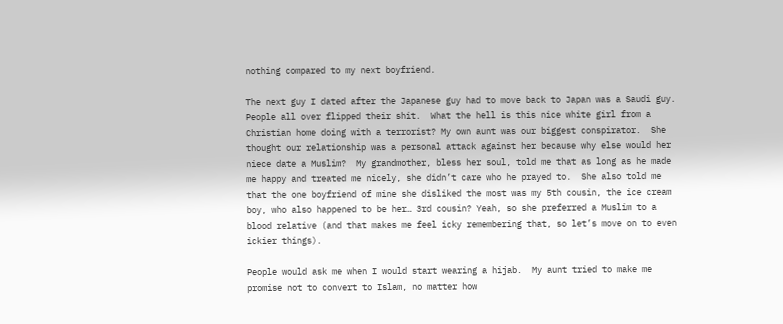nothing compared to my next boyfriend.

The next guy I dated after the Japanese guy had to move back to Japan was a Saudi guy.  People all over flipped their shit.  What the hell is this nice white girl from a Christian home doing with a terrorist? My own aunt was our biggest conspirator.  She thought our relationship was a personal attack against her because why else would her niece date a Muslim?  My grandmother, bless her soul, told me that as long as he made me happy and treated me nicely, she didn’t care who he prayed to.  She also told me that the one boyfriend of mine she disliked the most was my 5th cousin, the ice cream boy, who also happened to be her… 3rd cousin? Yeah, so she preferred a Muslim to a blood relative (and that makes me feel icky remembering that, so let’s move on to even ickier things).

People would ask me when I would start wearing a hijab.  My aunt tried to make me promise not to convert to Islam, no matter how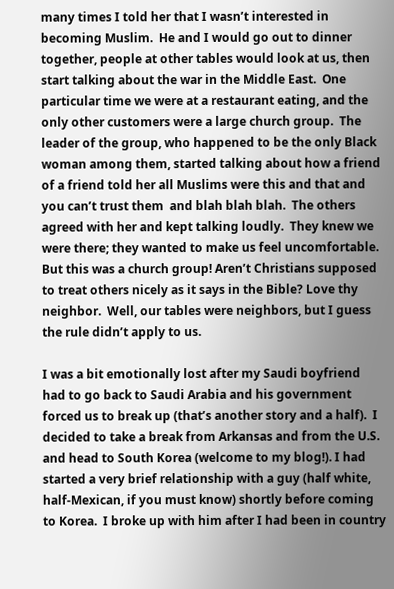many times I told her that I wasn’t interested in becoming Muslim.  He and I would go out to dinner together, people at other tables would look at us, then start talking about the war in the Middle East.  One particular time we were at a restaurant eating, and the only other customers were a large church group.  The leader of the group, who happened to be the only Black woman among them, started talking about how a friend of a friend told her all Muslims were this and that and you can’t trust them  and blah blah blah.  The others agreed with her and kept talking loudly.  They knew we were there; they wanted to make us feel uncomfortable.  But this was a church group! Aren’t Christians supposed to treat others nicely as it says in the Bible? Love thy neighbor.  Well, our tables were neighbors, but I guess the rule didn’t apply to us.

I was a bit emotionally lost after my Saudi boyfriend had to go back to Saudi Arabia and his government forced us to break up (that’s another story and a half).  I decided to take a break from Arkansas and from the U.S. and head to South Korea (welcome to my blog!). I had started a very brief relationship with a guy (half white, half-Mexican, if you must know) shortly before coming to Korea.  I broke up with him after I had been in country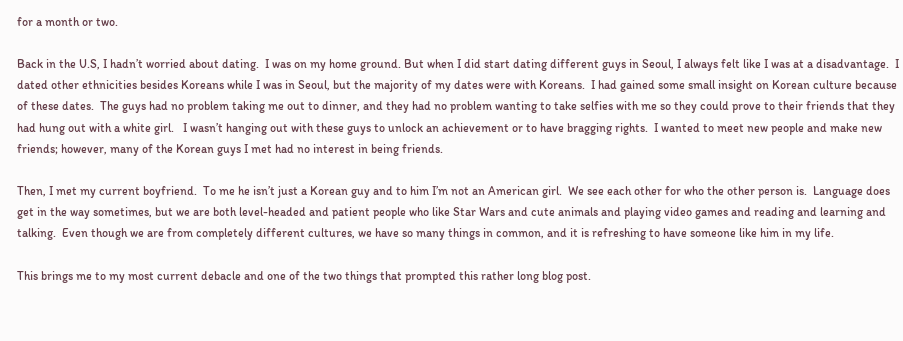for a month or two.

Back in the U.S, I hadn’t worried about dating.  I was on my home ground. But when I did start dating different guys in Seoul, I always felt like I was at a disadvantage.  I dated other ethnicities besides Koreans while I was in Seoul, but the majority of my dates were with Koreans.  I had gained some small insight on Korean culture because of these dates.  The guys had no problem taking me out to dinner, and they had no problem wanting to take selfies with me so they could prove to their friends that they had hung out with a white girl.   I wasn’t hanging out with these guys to unlock an achievement or to have bragging rights.  I wanted to meet new people and make new friends; however, many of the Korean guys I met had no interest in being friends.

Then, I met my current boyfriend.  To me he isn’t just a Korean guy and to him I’m not an American girl.  We see each other for who the other person is.  Language does get in the way sometimes, but we are both level-headed and patient people who like Star Wars and cute animals and playing video games and reading and learning and talking.  Even though we are from completely different cultures, we have so many things in common, and it is refreshing to have someone like him in my life.

This brings me to my most current debacle and one of the two things that prompted this rather long blog post.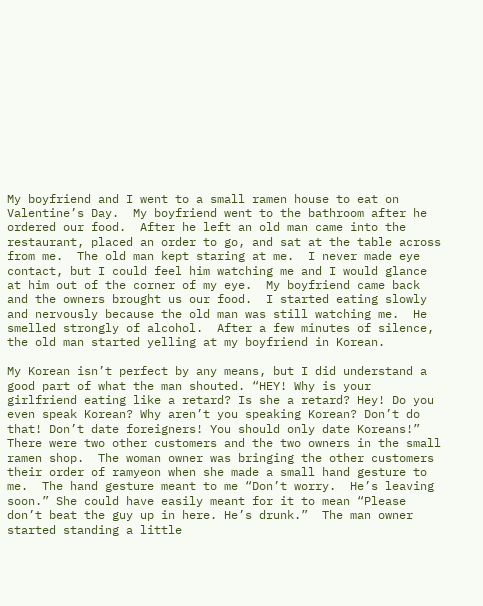My boyfriend and I went to a small ramen house to eat on Valentine’s Day.  My boyfriend went to the bathroom after he ordered our food.  After he left an old man came into the restaurant, placed an order to go, and sat at the table across from me.  The old man kept staring at me.  I never made eye contact, but I could feel him watching me and I would glance at him out of the corner of my eye.  My boyfriend came back and the owners brought us our food.  I started eating slowly and nervously because the old man was still watching me.  He smelled strongly of alcohol.  After a few minutes of silence, the old man started yelling at my boyfriend in Korean.

My Korean isn’t perfect by any means, but I did understand a good part of what the man shouted. “HEY! Why is your girlfriend eating like a retard? Is she a retard? Hey! Do you even speak Korean? Why aren’t you speaking Korean? Don’t do that! Don’t date foreigners! You should only date Koreans!”  There were two other customers and the two owners in the small ramen shop.  The woman owner was bringing the other customers their order of ramyeon when she made a small hand gesture to me.  The hand gesture meant to me “Don’t worry.  He’s leaving soon.” She could have easily meant for it to mean “Please don’t beat the guy up in here. He’s drunk.”  The man owner started standing a little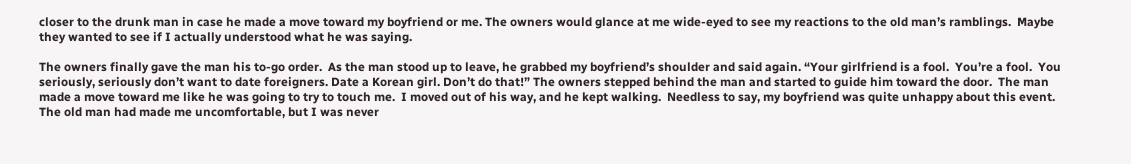closer to the drunk man in case he made a move toward my boyfriend or me. The owners would glance at me wide-eyed to see my reactions to the old man’s ramblings.  Maybe they wanted to see if I actually understood what he was saying.

The owners finally gave the man his to-go order.  As the man stood up to leave, he grabbed my boyfriend’s shoulder and said again. “Your girlfriend is a fool.  You’re a fool.  You seriously, seriously don’t want to date foreigners. Date a Korean girl. Don’t do that!” The owners stepped behind the man and started to guide him toward the door.  The man made a move toward me like he was going to try to touch me.  I moved out of his way, and he kept walking.  Needless to say, my boyfriend was quite unhappy about this event.  The old man had made me uncomfortable, but I was never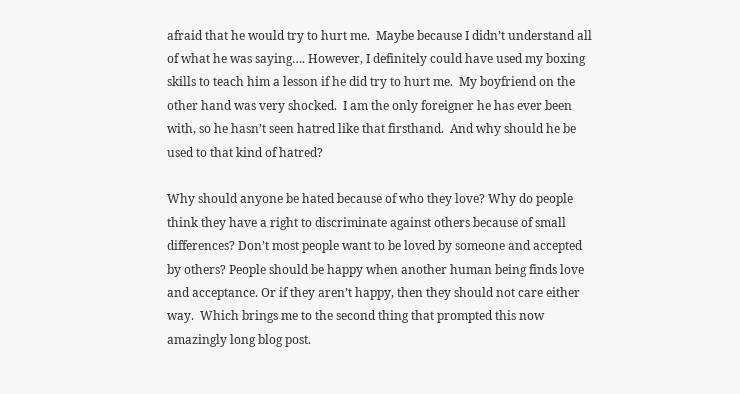afraid that he would try to hurt me.  Maybe because I didn’t understand all of what he was saying…. However, I definitely could have used my boxing skills to teach him a lesson if he did try to hurt me.  My boyfriend on the other hand was very shocked.  I am the only foreigner he has ever been with, so he hasn’t seen hatred like that firsthand.  And why should he be used to that kind of hatred?

Why should anyone be hated because of who they love? Why do people think they have a right to discriminate against others because of small differences? Don’t most people want to be loved by someone and accepted by others? People should be happy when another human being finds love and acceptance. Or if they aren’t happy, then they should not care either way.  Which brings me to the second thing that prompted this now amazingly long blog post.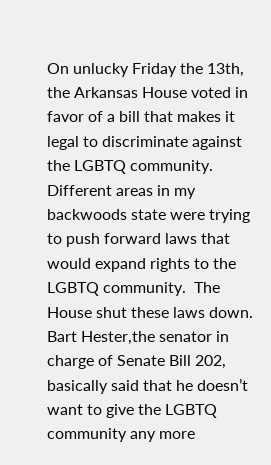On unlucky Friday the 13th, the Arkansas House voted in favor of a bill that makes it legal to discriminate against the LGBTQ community.  Different areas in my backwoods state were trying to push forward laws that would expand rights to the LGBTQ community.  The House shut these laws down. Bart Hester,the senator in charge of Senate Bill 202, basically said that he doesn’t want to give the LGBTQ community any more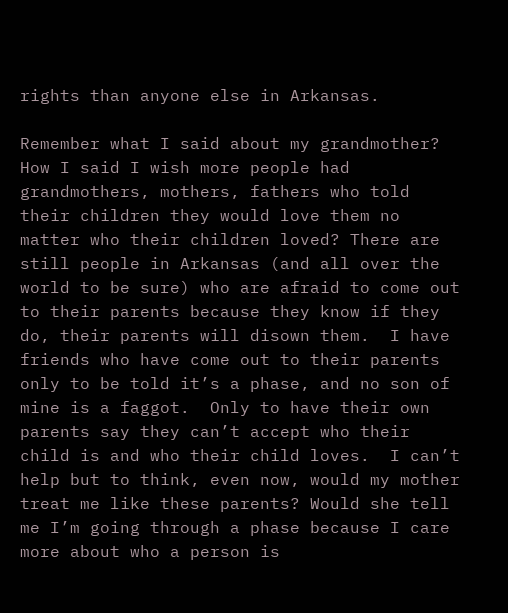rights than anyone else in Arkansas.

Remember what I said about my grandmother? How I said I wish more people had grandmothers, mothers, fathers who told their children they would love them no matter who their children loved? There are still people in Arkansas (and all over the world to be sure) who are afraid to come out to their parents because they know if they do, their parents will disown them.  I have friends who have come out to their parents only to be told it’s a phase, and no son of mine is a faggot.  Only to have their own parents say they can’t accept who their child is and who their child loves.  I can’t help but to think, even now, would my mother treat me like these parents? Would she tell me I’m going through a phase because I care more about who a person is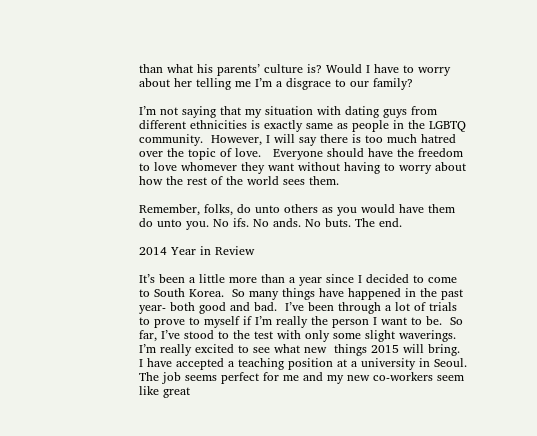than what his parents’ culture is? Would I have to worry about her telling me I’m a disgrace to our family?

I’m not saying that my situation with dating guys from different ethnicities is exactly same as people in the LGBTQ community.  However, I will say there is too much hatred over the topic of love.   Everyone should have the freedom to love whomever they want without having to worry about how the rest of the world sees them.

Remember, folks, do unto others as you would have them do unto you. No ifs. No ands. No buts. The end.

2014 Year in Review

It’s been a little more than a year since I decided to come to South Korea.  So many things have happened in the past year- both good and bad.  I’ve been through a lot of trials to prove to myself if I’m really the person I want to be.  So far, I’ve stood to the test with only some slight waverings.  I’m really excited to see what new  things 2015 will bring.  I have accepted a teaching position at a university in Seoul.  The job seems perfect for me and my new co-workers seem like great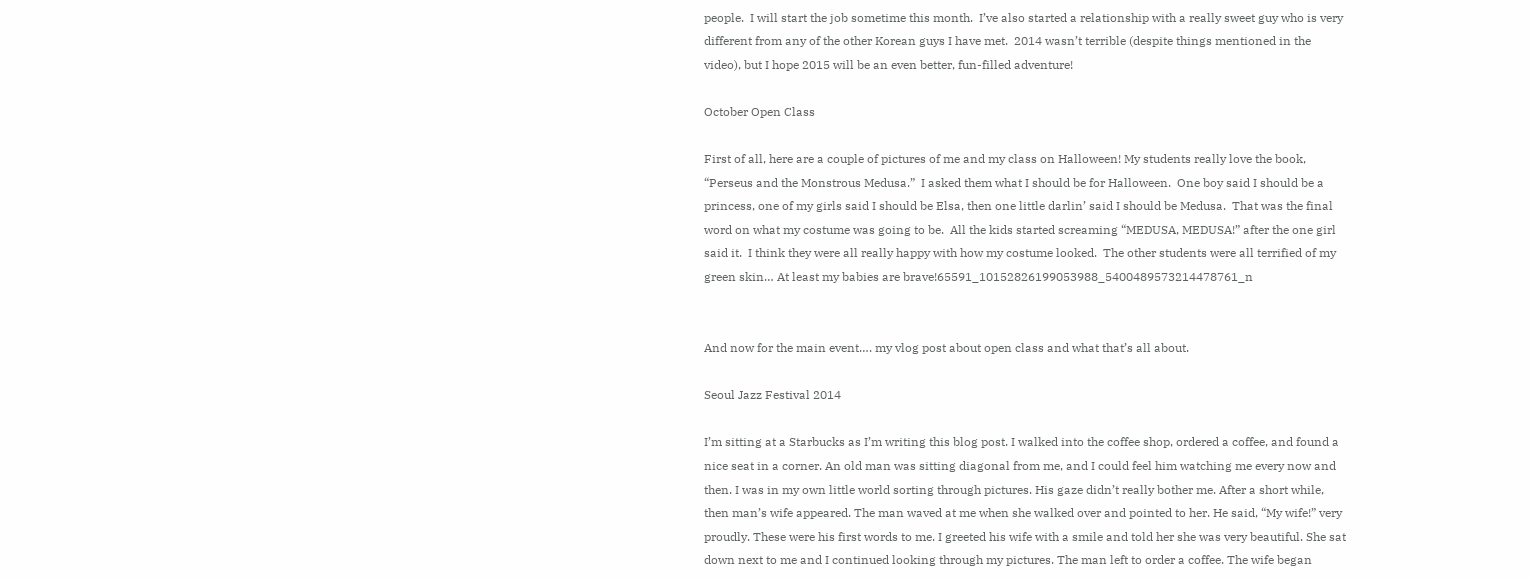people.  I will start the job sometime this month.  I’ve also started a relationship with a really sweet guy who is very different from any of the other Korean guys I have met.  2014 wasn’t terrible (despite things mentioned in the video), but I hope 2015 will be an even better, fun-filled adventure!

October Open Class

First of all, here are a couple of pictures of me and my class on Halloween! My students really love the book, “Perseus and the Monstrous Medusa.”  I asked them what I should be for Halloween.  One boy said I should be a princess, one of my girls said I should be Elsa, then one little darlin’ said I should be Medusa.  That was the final word on what my costume was going to be.  All the kids started screaming “MEDUSA, MEDUSA!” after the one girl said it.  I think they were all really happy with how my costume looked.  The other students were all terrified of my green skin… At least my babies are brave!65591_10152826199053988_5400489573214478761_n


And now for the main event…. my vlog post about open class and what that’s all about.

Seoul Jazz Festival 2014

I’m sitting at a Starbucks as I’m writing this blog post. I walked into the coffee shop, ordered a coffee, and found a nice seat in a corner. An old man was sitting diagonal from me, and I could feel him watching me every now and then. I was in my own little world sorting through pictures. His gaze didn’t really bother me. After a short while, then man’s wife appeared. The man waved at me when she walked over and pointed to her. He said, “My wife!” very proudly. These were his first words to me. I greeted his wife with a smile and told her she was very beautiful. She sat down next to me and I continued looking through my pictures. The man left to order a coffee. The wife began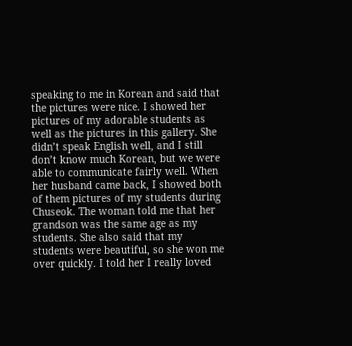speaking to me in Korean and said that the pictures were nice. I showed her pictures of my adorable students as well as the pictures in this gallery. She didn’t speak English well, and I still don’t know much Korean, but we were able to communicate fairly well. When her husband came back, I showed both of them pictures of my students during Chuseok. The woman told me that her grandson was the same age as my students. She also said that my students were beautiful, so she won me over quickly. I told her I really loved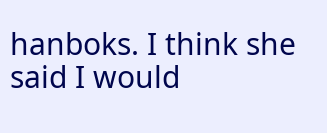hanboks. I think she said I would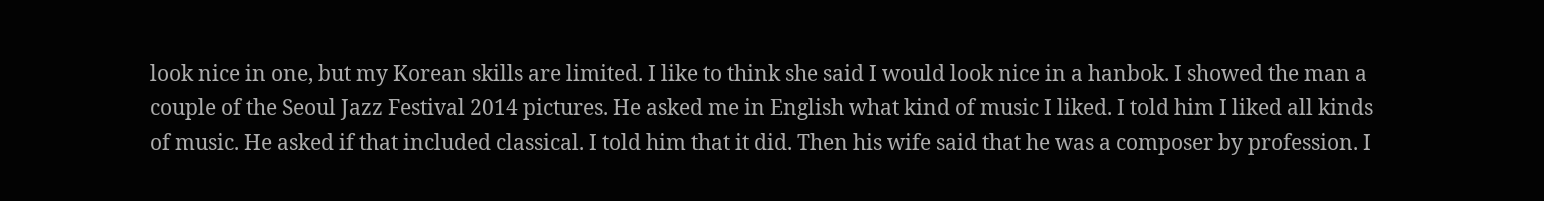look nice in one, but my Korean skills are limited. I like to think she said I would look nice in a hanbok. I showed the man a couple of the Seoul Jazz Festival 2014 pictures. He asked me in English what kind of music I liked. I told him I liked all kinds of music. He asked if that included classical. I told him that it did. Then his wife said that he was a composer by profession. I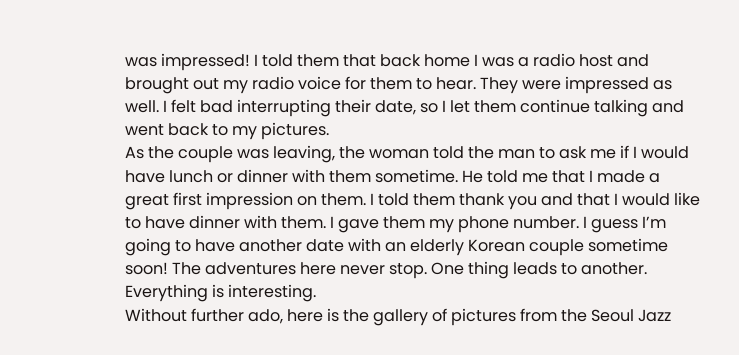was impressed! I told them that back home I was a radio host and brought out my radio voice for them to hear. They were impressed as well. I felt bad interrupting their date, so I let them continue talking and went back to my pictures.
As the couple was leaving, the woman told the man to ask me if I would have lunch or dinner with them sometime. He told me that I made a great first impression on them. I told them thank you and that I would like to have dinner with them. I gave them my phone number. I guess I’m going to have another date with an elderly Korean couple sometime soon! The adventures here never stop. One thing leads to another. Everything is interesting.
Without further ado, here is the gallery of pictures from the Seoul Jazz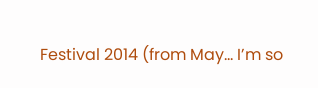Festival 2014 (from May… I’m so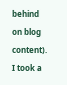behind on blog content). I took a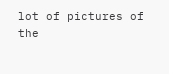lot of pictures of the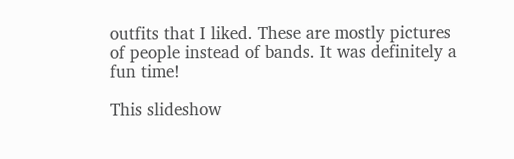outfits that I liked. These are mostly pictures of people instead of bands. It was definitely a fun time!

This slideshow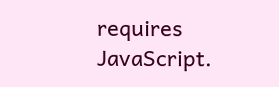requires JavaScript.